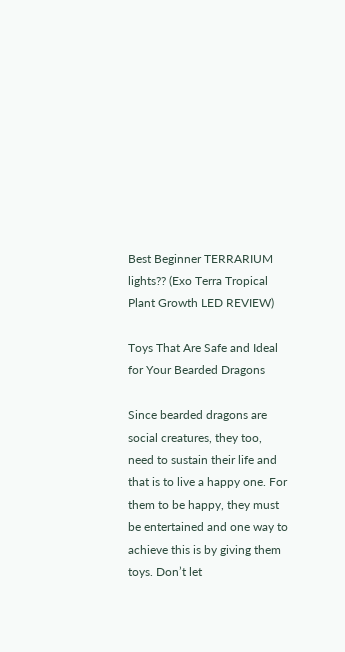Best Beginner TERRARIUM lights?? (Exo Terra Tropical Plant Growth LED REVIEW)

Toys That Are Safe and Ideal for Your Bearded Dragons

Since bearded dragons are social creatures, they too, need to sustain their life and that is to live a happy one. For them to be happy, they must be entertained and one way to achieve this is by giving them toys. Don’t let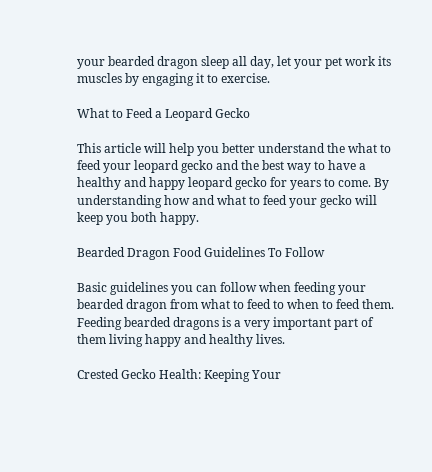your bearded dragon sleep all day, let your pet work its muscles by engaging it to exercise.

What to Feed a Leopard Gecko

This article will help you better understand the what to feed your leopard gecko and the best way to have a healthy and happy leopard gecko for years to come. By understanding how and what to feed your gecko will keep you both happy.

Bearded Dragon Food Guidelines To Follow

Basic guidelines you can follow when feeding your bearded dragon from what to feed to when to feed them. Feeding bearded dragons is a very important part of them living happy and healthy lives.

Crested Gecko Health: Keeping Your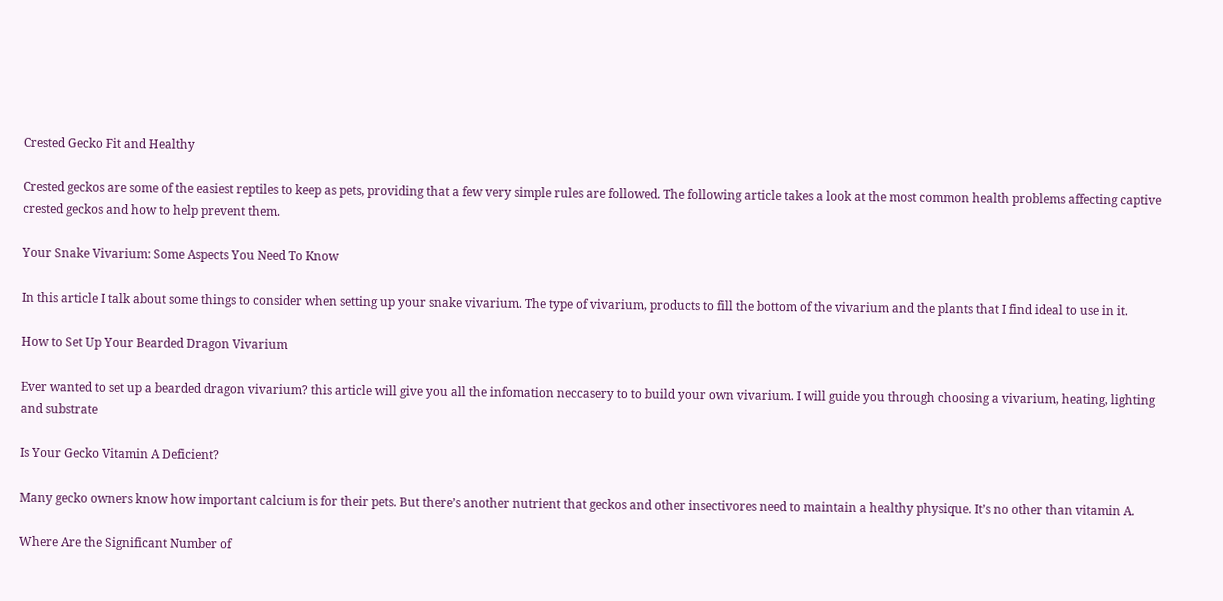Crested Gecko Fit and Healthy

Crested geckos are some of the easiest reptiles to keep as pets, providing that a few very simple rules are followed. The following article takes a look at the most common health problems affecting captive crested geckos and how to help prevent them.

Your Snake Vivarium: Some Aspects You Need To Know

In this article I talk about some things to consider when setting up your snake vivarium. The type of vivarium, products to fill the bottom of the vivarium and the plants that I find ideal to use in it.

How to Set Up Your Bearded Dragon Vivarium

Ever wanted to set up a bearded dragon vivarium? this article will give you all the infomation neccasery to to build your own vivarium. I will guide you through choosing a vivarium, heating, lighting and substrate

Is Your Gecko Vitamin A Deficient?

Many gecko owners know how important calcium is for their pets. But there’s another nutrient that geckos and other insectivores need to maintain a healthy physique. It’s no other than vitamin A.

Where Are the Significant Number of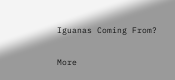Iguanas Coming From?

More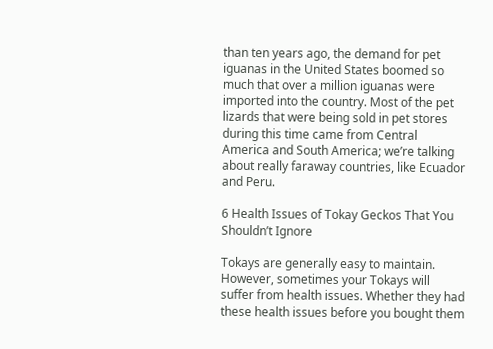than ten years ago, the demand for pet iguanas in the United States boomed so much that over a million iguanas were imported into the country. Most of the pet lizards that were being sold in pet stores during this time came from Central America and South America; we’re talking about really faraway countries, like Ecuador and Peru.

6 Health Issues of Tokay Geckos That You Shouldn’t Ignore

Tokays are generally easy to maintain. However, sometimes your Tokays will suffer from health issues. Whether they had these health issues before you bought them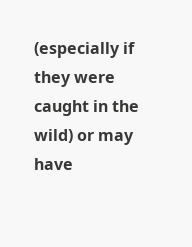(especially if they were caught in the wild) or may have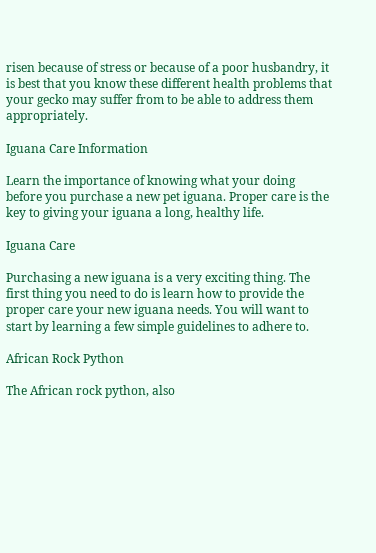risen because of stress or because of a poor husbandry, it is best that you know these different health problems that your gecko may suffer from to be able to address them appropriately.

Iguana Care Information

Learn the importance of knowing what your doing before you purchase a new pet iguana. Proper care is the key to giving your iguana a long, healthy life.

Iguana Care

Purchasing a new iguana is a very exciting thing. The first thing you need to do is learn how to provide the proper care your new iguana needs. You will want to start by learning a few simple guidelines to adhere to.

African Rock Python

The African rock python, also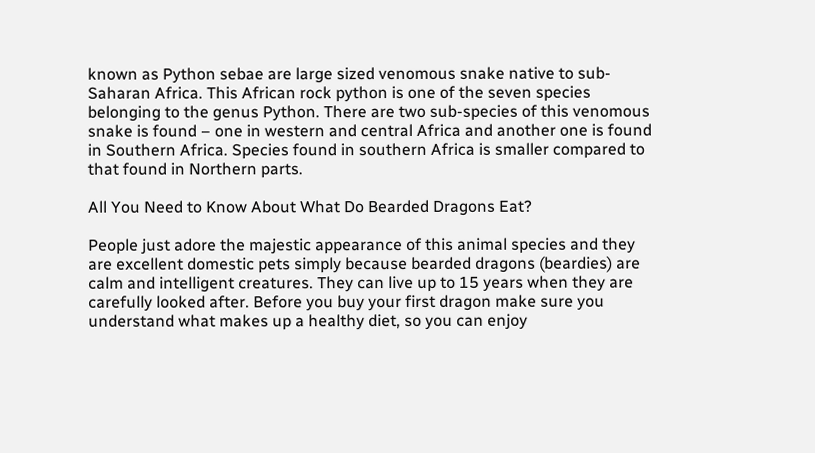known as Python sebae are large sized venomous snake native to sub-Saharan Africa. This African rock python is one of the seven species belonging to the genus Python. There are two sub-species of this venomous snake is found – one in western and central Africa and another one is found in Southern Africa. Species found in southern Africa is smaller compared to that found in Northern parts.

All You Need to Know About What Do Bearded Dragons Eat?

People just adore the majestic appearance of this animal species and they are excellent domestic pets simply because bearded dragons (beardies) are calm and intelligent creatures. They can live up to 15 years when they are carefully looked after. Before you buy your first dragon make sure you understand what makes up a healthy diet, so you can enjoy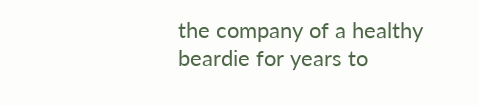the company of a healthy beardie for years to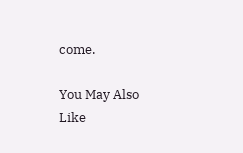come.

You May Also Like